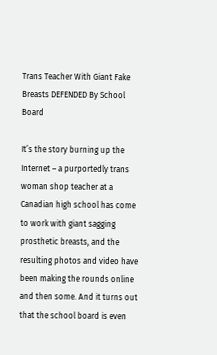Trans Teacher With Giant Fake Breasts DEFENDED By School Board

It’s the story burning up the Internet – a purportedly trans woman shop teacher at a Canadian high school has come to work with giant sagging prosthetic breasts, and the resulting photos and video have been making the rounds online and then some. And it turns out that the school board is even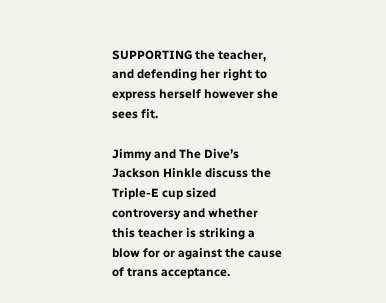SUPPORTING the teacher, and defending her right to express herself however she sees fit.

Jimmy and The Dive’s Jackson Hinkle discuss the Triple-E cup sized controversy and whether this teacher is striking a blow for or against the cause of trans acceptance.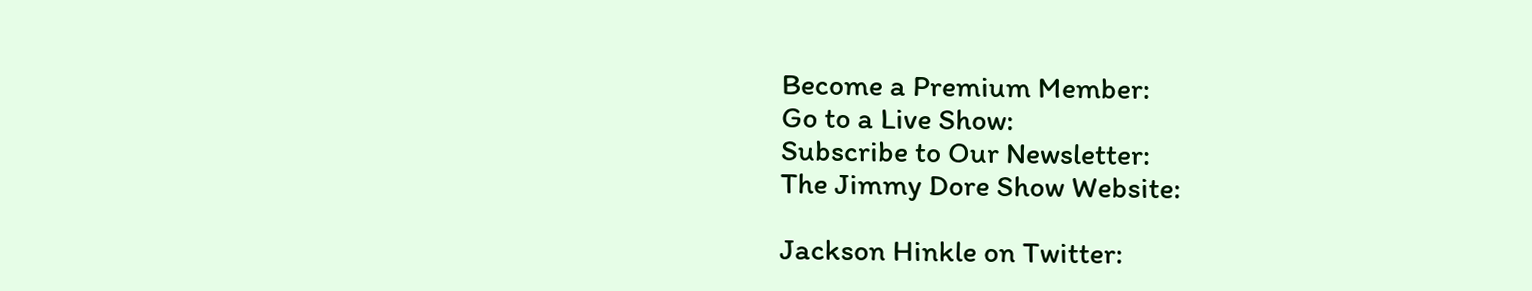Become a Premium Member:
Go to a Live Show:
Subscribe to Our Newsletter:
The Jimmy Dore Show Website:

Jackson Hinkle on Twitter: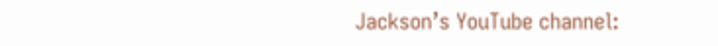Jackson’s YouTube channel: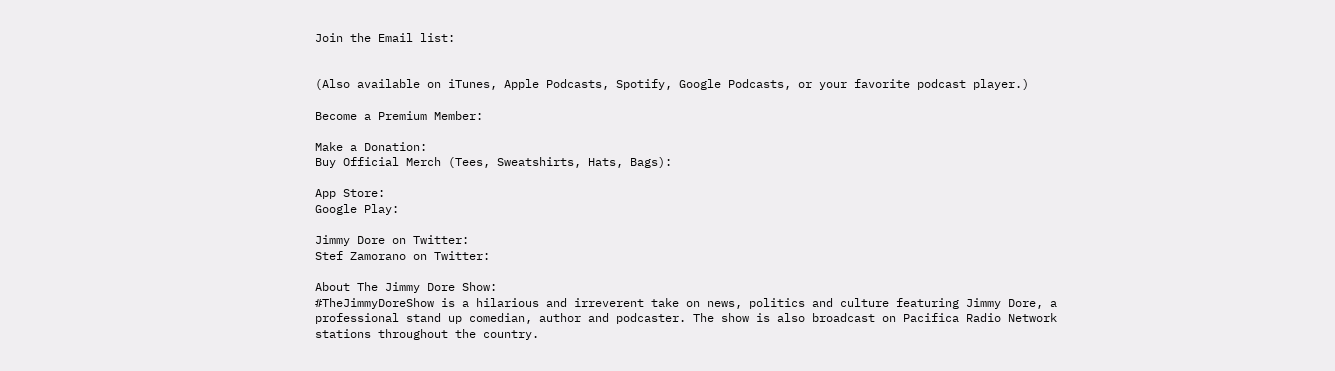Join the Email list:


(Also available on iTunes, Apple Podcasts, Spotify, Google Podcasts, or your favorite podcast player.)

Become a Premium Member:

Make a Donation:
Buy Official Merch (Tees, Sweatshirts, Hats, Bags):

App Store:
Google Play:

Jimmy Dore on Twitter:
Stef Zamorano on Twitter:

About The Jimmy Dore Show:
#TheJimmyDoreShow is a hilarious and irreverent take on news, politics and culture featuring Jimmy Dore, a professional stand up comedian, author and podcaster. The show is also broadcast on Pacifica Radio Network stations throughout the country.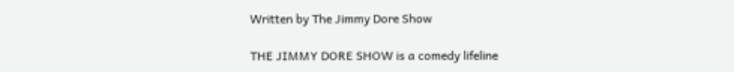Written by The Jimmy Dore Show

THE JIMMY DORE SHOW is a comedy lifeline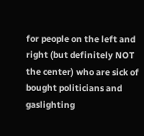for people on the left and right (but definitely NOT the center) who are sick of bought politicians and gaslighting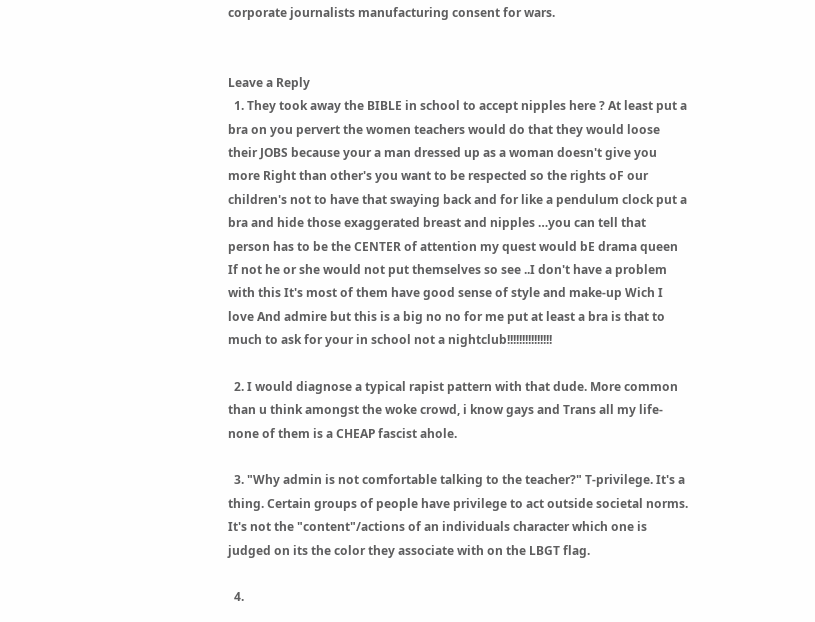corporate journalists manufacturing consent for wars.


Leave a Reply
  1. They took away the BIBLE in school to accept nipples here ? At least put a bra on you pervert the women teachers would do that they would loose their JOBS because your a man dressed up as a woman doesn't give you more Right than other's you want to be respected so the rights oF our children's not to have that swaying back and for like a pendulum clock put a bra and hide those exaggerated breast and nipples …you can tell that person has to be the CENTER of attention my quest would bE drama queen If not he or she would not put themselves so see ..I don't have a problem with this It's most of them have good sense of style and make-up Wich I love And admire but this is a big no no for me put at least a bra is that to much to ask for your in school not a nightclub!!!!!!!!!!!!!!!

  2. I would diagnose a typical rapist pattern with that dude. More common than u think amongst the woke crowd, i know gays and Trans all my life-none of them is a CHEAP fascist ahole.

  3. "Why admin is not comfortable talking to the teacher?" T-privilege. It's a thing. Certain groups of people have privilege to act outside societal norms. It's not the "content"/actions of an individuals character which one is judged on its the color they associate with on the LBGT flag.

  4.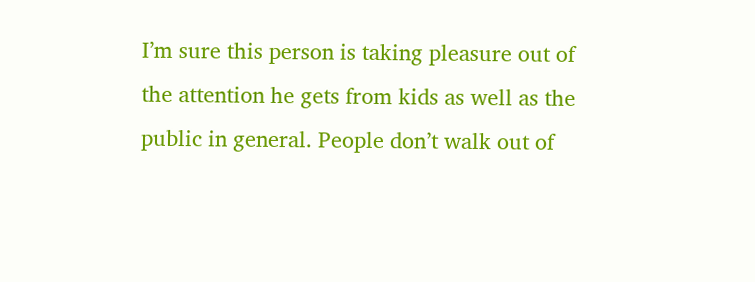I’m sure this person is taking pleasure out of the attention he gets from kids as well as the public in general. People don’t walk out of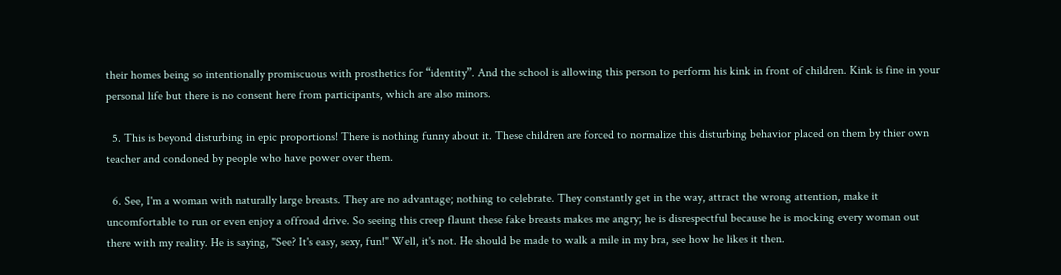their homes being so intentionally promiscuous with prosthetics for “identity”. And the school is allowing this person to perform his kink in front of children. Kink is fine in your personal life but there is no consent here from participants, which are also minors.

  5. This is beyond disturbing in epic proportions! There is nothing funny about it. These children are forced to normalize this disturbing behavior placed on them by thier own teacher and condoned by people who have power over them.

  6. See, I'm a woman with naturally large breasts. They are no advantage; nothing to celebrate. They constantly get in the way, attract the wrong attention, make it uncomfortable to run or even enjoy a offroad drive. So seeing this creep flaunt these fake breasts makes me angry; he is disrespectful because he is mocking every woman out there with my reality. He is saying, "See? It's easy, sexy, fun!" Well, it's not. He should be made to walk a mile in my bra, see how he likes it then.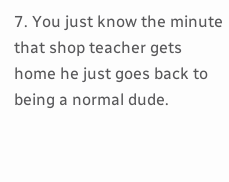7. You just know the minute that shop teacher gets home he just goes back to being a normal dude.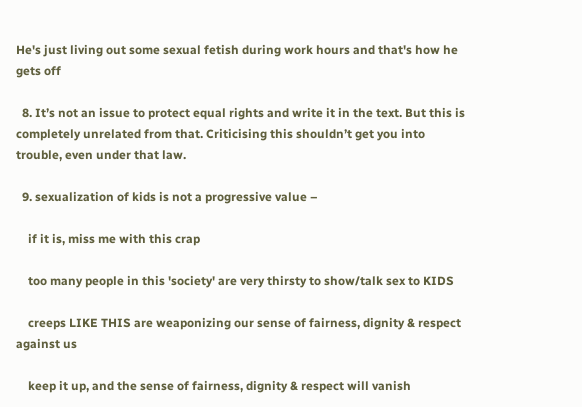He's just living out some sexual fetish during work hours and that's how he gets off

  8. It’s not an issue to protect equal rights and write it in the text. But this is completely unrelated from that. Criticising this shouldn’t get you into trouble, even under that law.

  9. sexualization of kids is not a progressive value –

    if it is, miss me with this crap

    too many people in this 'society' are very thirsty to show/talk sex to KIDS

    creeps LIKE THIS are weaponizing our sense of fairness, dignity & respect against us

    keep it up, and the sense of fairness, dignity & respect will vanish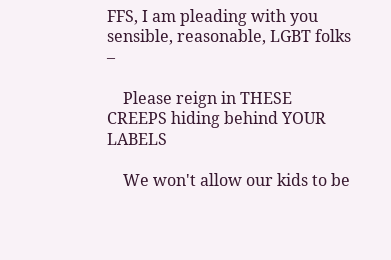FFS, I am pleading with you sensible, reasonable, LGBT folks –

    Please reign in THESE CREEPS hiding behind YOUR LABELS

    We won't allow our kids to be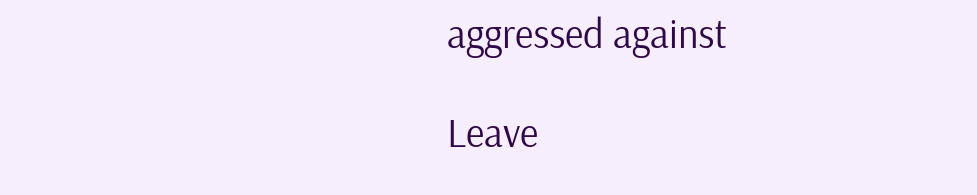aggressed against

Leave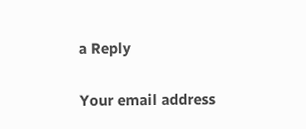a Reply

Your email address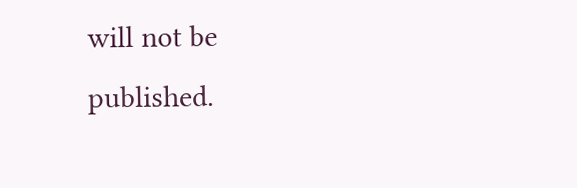will not be published.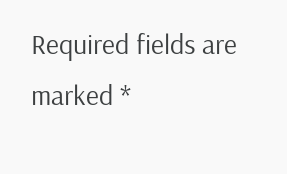Required fields are marked *